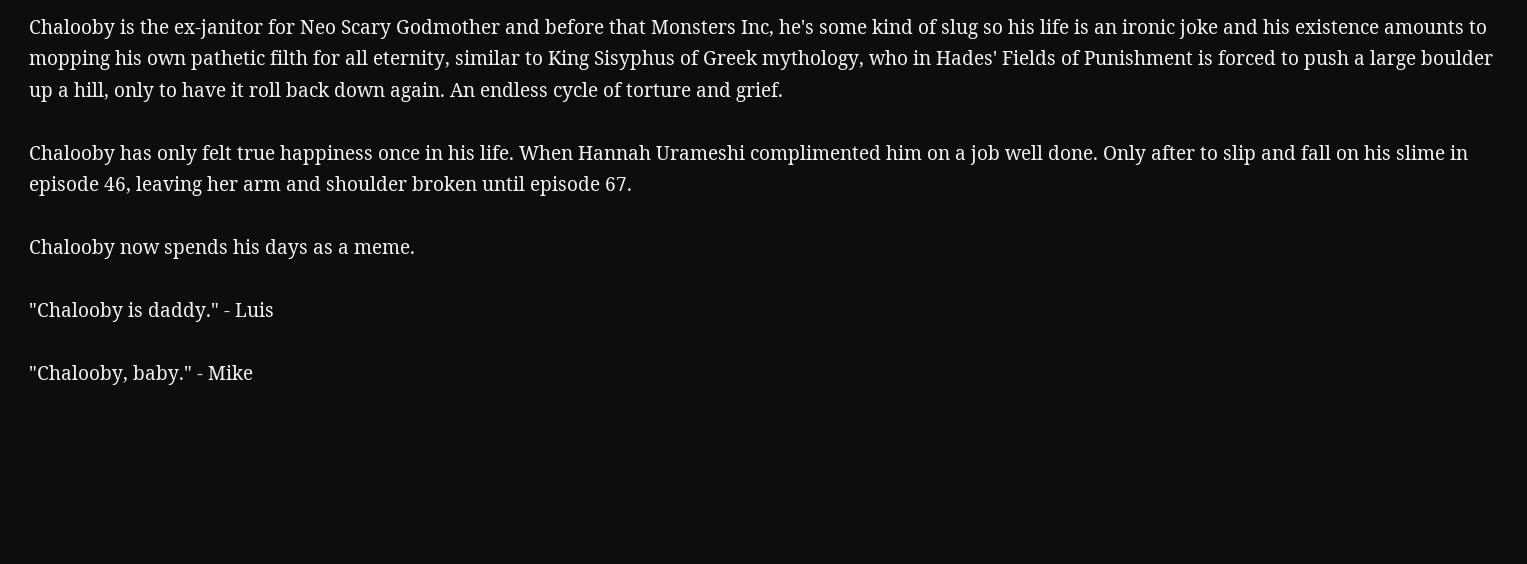Chalooby is the ex-janitor for Neo Scary Godmother and before that Monsters Inc, he's some kind of slug so his life is an ironic joke and his existence amounts to mopping his own pathetic filth for all eternity, similar to King Sisyphus of Greek mythology, who in Hades' Fields of Punishment is forced to push a large boulder up a hill, only to have it roll back down again. An endless cycle of torture and grief.

Chalooby has only felt true happiness once in his life. When Hannah Urameshi complimented him on a job well done. Only after to slip and fall on his slime in episode 46, leaving her arm and shoulder broken until episode 67.

Chalooby now spends his days as a meme.

"Chalooby is daddy." - Luis

"Chalooby, baby." - Mike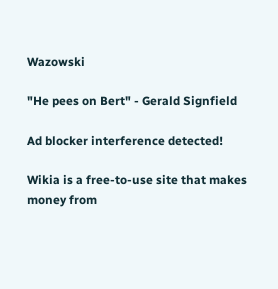Wazowski

"He pees on Bert" - Gerald Signfield

Ad blocker interference detected!

Wikia is a free-to-use site that makes money from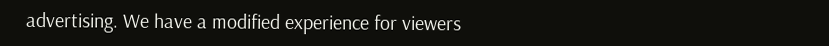advertising. We have a modified experience for viewers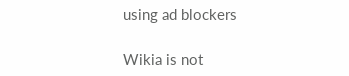using ad blockers

Wikia is not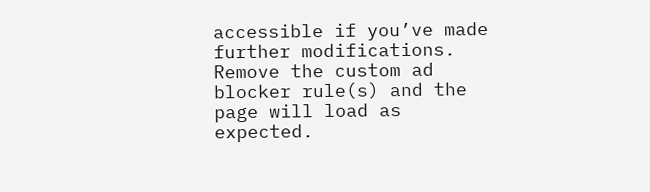accessible if you’ve made further modifications. Remove the custom ad blocker rule(s) and the page will load as expected.